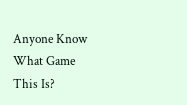Anyone Know What Game This Is?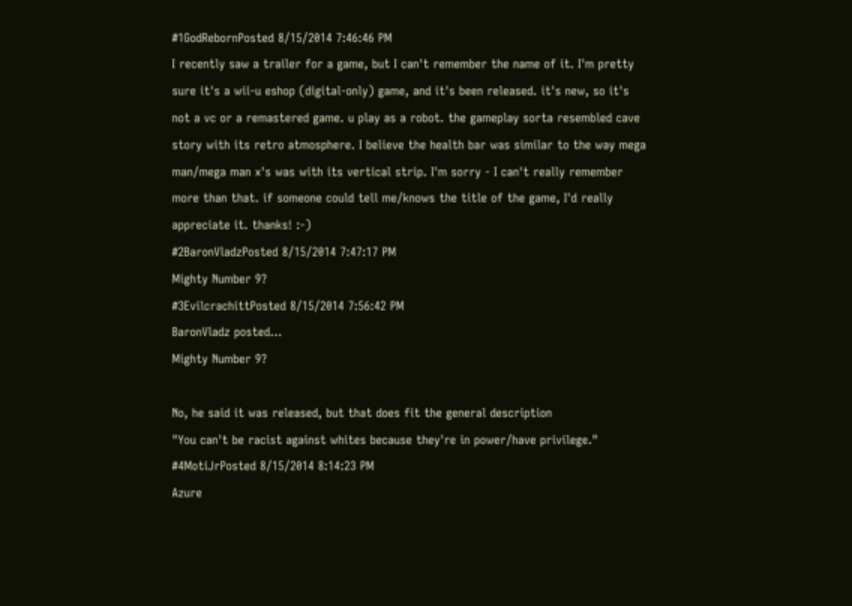#1GodRebornPosted 8/15/2014 7:46:46 PM
I recently saw a trailer for a game, but I can't remember the name of it. I'm pretty sure it's a wii-u eshop (digital-only) game, and it's been released. it's new, so it's not a vc or a remastered game. u play as a robot. the gameplay sorta resembled cave story with its retro atmosphere. I believe the health bar was similar to the way mega man/mega man x's was with its vertical strip. I'm sorry - I can't really remember more than that. if someone could tell me/knows the title of the game, I'd really appreciate it. thanks! :-)
#2BaronVladzPosted 8/15/2014 7:47:17 PM
Mighty Number 9?
#3EvilcrachittPosted 8/15/2014 7:56:42 PM
BaronVladz posted...
Mighty Number 9?

No, he said it was released, but that does fit the general description
"You can't be racist against whites because they're in power/have privilege."
#4MotiJrPosted 8/15/2014 8:14:23 PM
Azure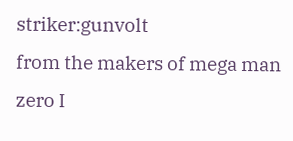striker:gunvolt
from the makers of mega man zero I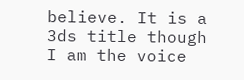believe. It is a 3ds title though
I am the voice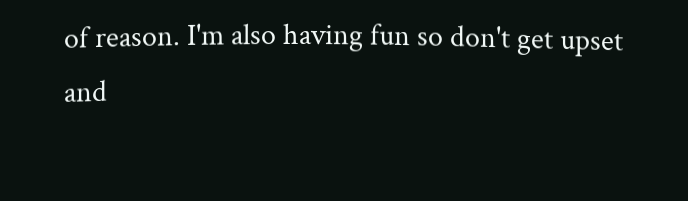of reason. I'm also having fun so don't get upset and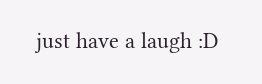just have a laugh :D